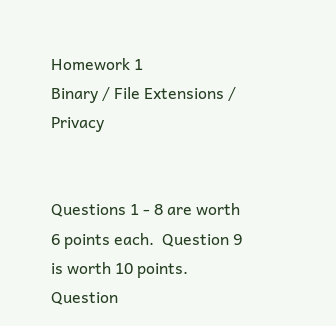Homework 1
Binary / File Extensions / Privacy


Questions 1 - 8 are worth 6 points each.  Question 9 is worth 10 points.  Question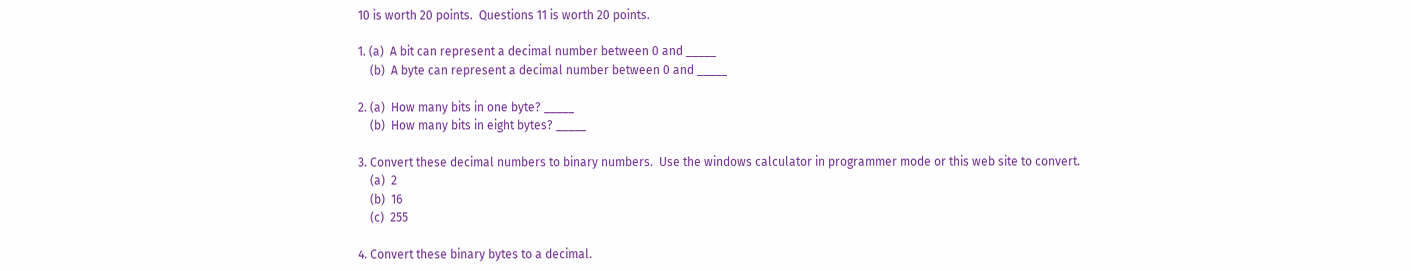10 is worth 20 points.  Questions 11 is worth 20 points.

1. (a)  A bit can represent a decimal number between 0 and _____
    (b)  A byte can represent a decimal number between 0 and _____

2. (a)  How many bits in one byte? _____
    (b)  How many bits in eight bytes? _____

3. Convert these decimal numbers to binary numbers.  Use the windows calculator in programmer mode or this web site to convert.
    (a)  2
    (b)  16
    (c)  255

4. Convert these binary bytes to a decimal.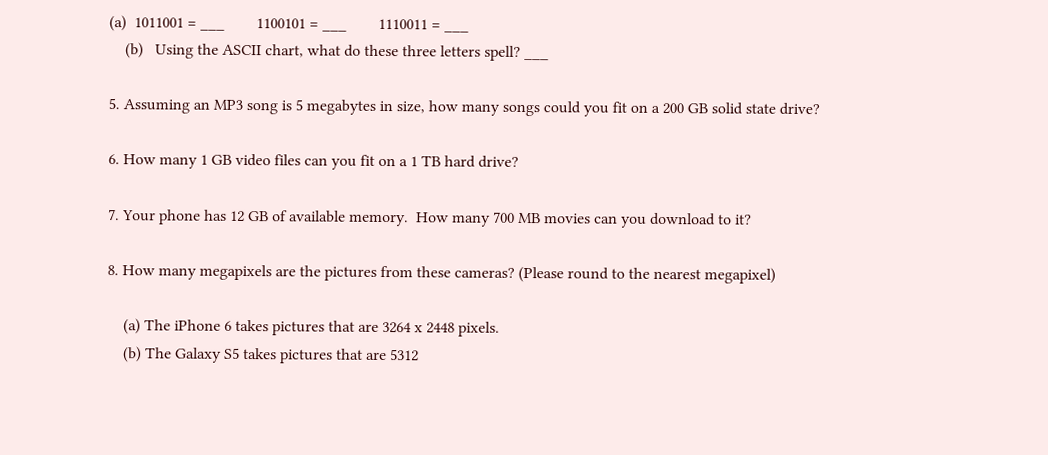(a)  1011001 = ___        1100101 = ___        1110011 = ___
    (b)   Using the ASCII chart, what do these three letters spell? ___

5. Assuming an MP3 song is 5 megabytes in size, how many songs could you fit on a 200 GB solid state drive?

6. How many 1 GB video files can you fit on a 1 TB hard drive?

7. Your phone has 12 GB of available memory.  How many 700 MB movies can you download to it?

8. How many megapixels are the pictures from these cameras? (Please round to the nearest megapixel)

    (a) The iPhone 6 takes pictures that are 3264 x 2448 pixels.
    (b) The Galaxy S5 takes pictures that are 5312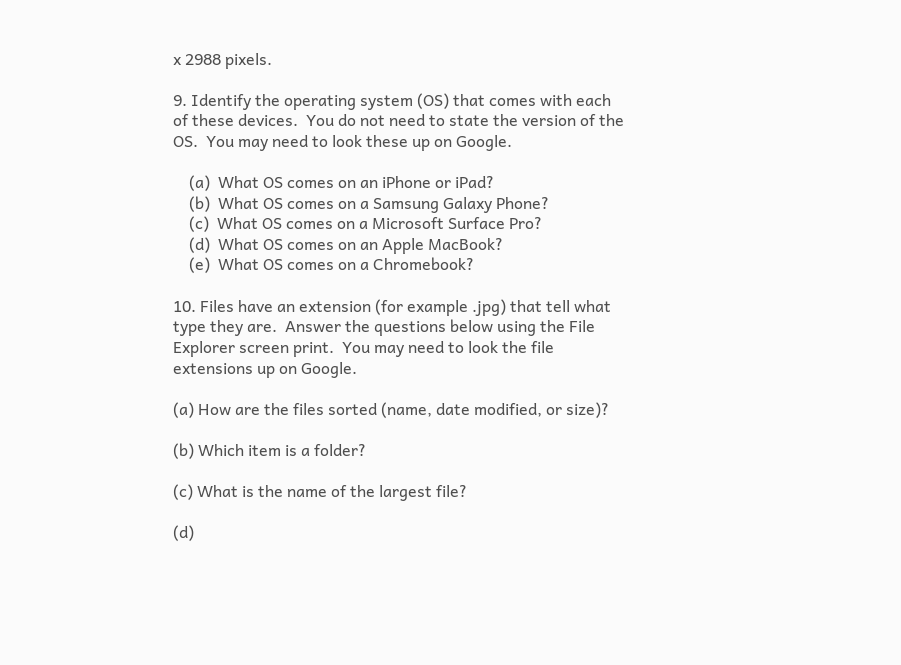x 2988 pixels.

9. Identify the operating system (OS) that comes with each of these devices.  You do not need to state the version of the OS.  You may need to look these up on Google.

    (a)  What OS comes on an iPhone or iPad?
    (b)  What OS comes on a Samsung Galaxy Phone?
    (c)  What OS comes on a Microsoft Surface Pro?
    (d)  What OS comes on an Apple MacBook?
    (e)  What OS comes on a Chromebook?

10. Files have an extension (for example .jpg) that tell what type they are.  Answer the questions below using the File Explorer screen print.  You may need to look the file extensions up on Google.

(a) How are the files sorted (name, date modified, or size)?

(b) Which item is a folder?

(c) What is the name of the largest file?

(d)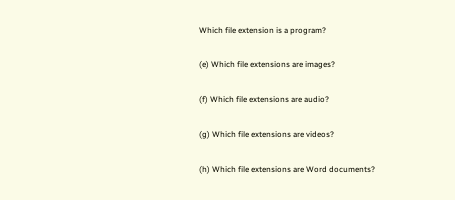Which file extension is a program?

(e) Which file extensions are images?

(f) Which file extensions are audio?

(g) Which file extensions are videos?

(h) Which file extensions are Word documents?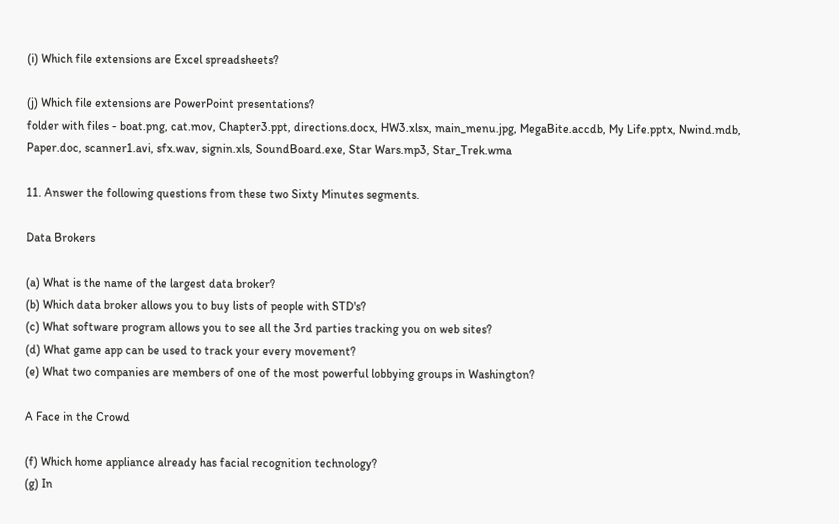(i) Which file extensions are Excel spreadsheets?

(j) Which file extensions are PowerPoint presentations?
folder with files - boat.png, cat.mov, Chapter3.ppt, directions.docx, HW3.xlsx, main_menu.jpg, MegaBite.accdb, My Life.pptx, Nwind.mdb, Paper.doc, scanner1.avi, sfx.wav, signin.xls, SoundBoard.exe, Star Wars.mp3, Star_Trek.wma

11. Answer the following questions from these two Sixty Minutes segments.

Data Brokers

(a) What is the name of the largest data broker?
(b) Which data broker allows you to buy lists of people with STD's?
(c) What software program allows you to see all the 3rd parties tracking you on web sites?
(d) What game app can be used to track your every movement?
(e) What two companies are members of one of the most powerful lobbying groups in Washington?

A Face in the Crowd

(f) Which home appliance already has facial recognition technology?
(g) In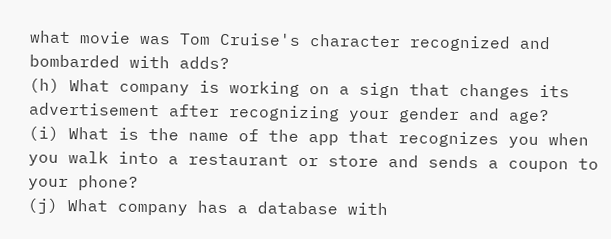what movie was Tom Cruise's character recognized and bombarded with adds?
(h) What company is working on a sign that changes its advertisement after recognizing your gender and age?
(i) What is the name of the app that recognizes you when you walk into a restaurant or store and sends a coupon to your phone?
(j) What company has a database with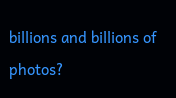billions and billions of photos?